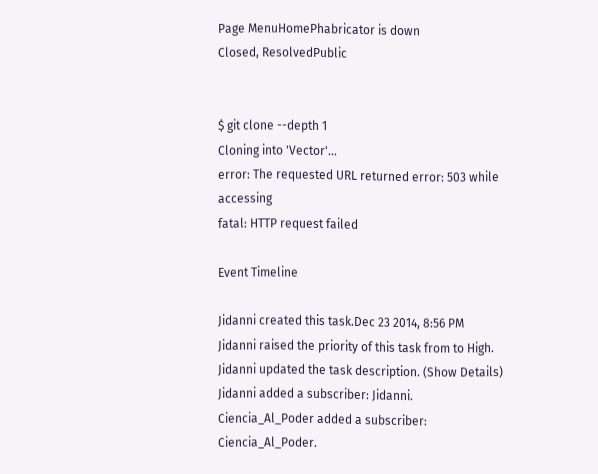Page MenuHomePhabricator is down
Closed, ResolvedPublic


$ git clone --depth 1
Cloning into 'Vector'...
error: The requested URL returned error: 503 while accessing
fatal: HTTP request failed

Event Timeline

Jidanni created this task.Dec 23 2014, 8:56 PM
Jidanni raised the priority of this task from to High.
Jidanni updated the task description. (Show Details)
Jidanni added a subscriber: Jidanni.
Ciencia_Al_Poder added a subscriber: Ciencia_Al_Poder.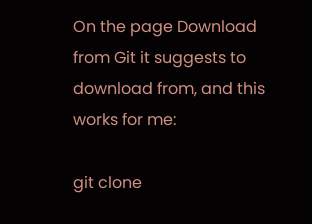On the page Download from Git it suggests to download from, and this works for me:

git clone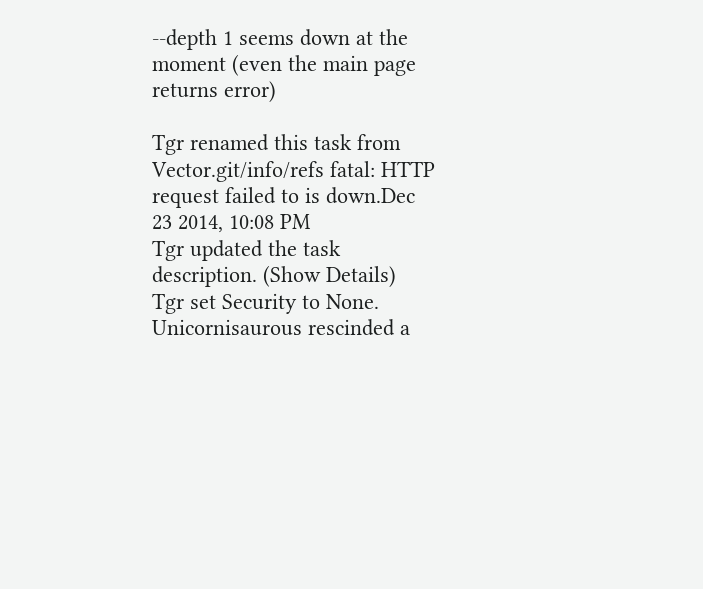--depth 1 seems down at the moment (even the main page returns error)

Tgr renamed this task from Vector.git/info/refs fatal: HTTP request failed to is down.Dec 23 2014, 10:08 PM
Tgr updated the task description. (Show Details)
Tgr set Security to None.
Unicornisaurous rescinded a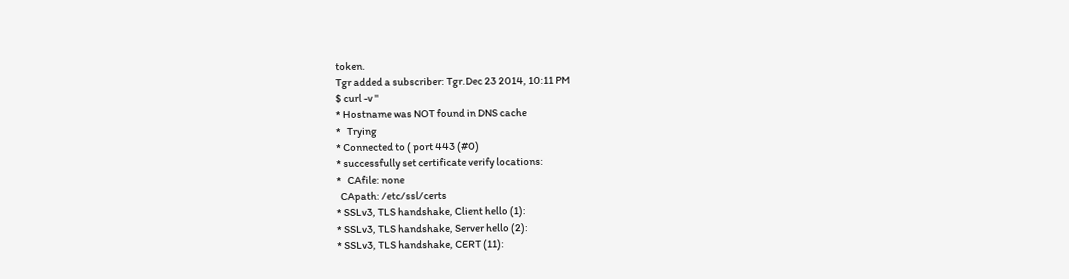token.
Tgr added a subscriber: Tgr.Dec 23 2014, 10:11 PM
$ curl -v ''
* Hostname was NOT found in DNS cache
*   Trying
* Connected to ( port 443 (#0)
* successfully set certificate verify locations:
*   CAfile: none
  CApath: /etc/ssl/certs
* SSLv3, TLS handshake, Client hello (1):
* SSLv3, TLS handshake, Server hello (2):
* SSLv3, TLS handshake, CERT (11):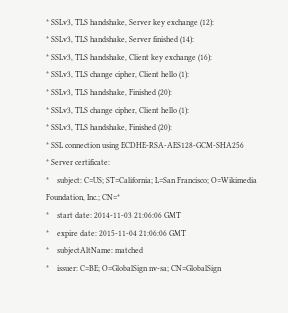* SSLv3, TLS handshake, Server key exchange (12):
* SSLv3, TLS handshake, Server finished (14):
* SSLv3, TLS handshake, Client key exchange (16):
* SSLv3, TLS change cipher, Client hello (1):
* SSLv3, TLS handshake, Finished (20):
* SSLv3, TLS change cipher, Client hello (1):
* SSLv3, TLS handshake, Finished (20):
* SSL connection using ECDHE-RSA-AES128-GCM-SHA256
* Server certificate:
*    subject: C=US; ST=California; L=San Francisco; O=Wikimedia Foundation, Inc.; CN=*
*    start date: 2014-11-03 21:06:06 GMT
*    expire date: 2015-11-04 21:06:06 GMT
*    subjectAltName: matched
*    issuer: C=BE; O=GlobalSign nv-sa; CN=GlobalSign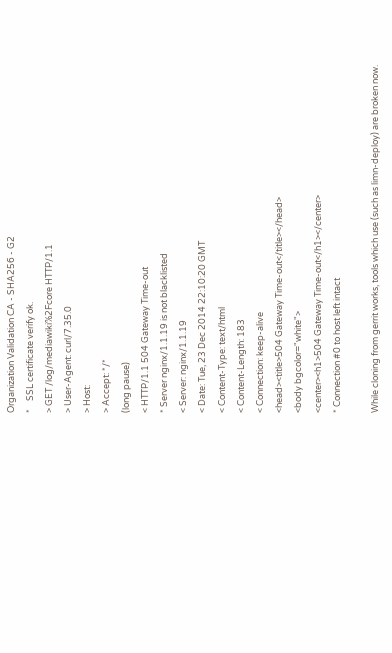Organization Validation CA - SHA256 - G2
*    SSL certificate verify ok.
> GET /log/mediawiki%2Fcore HTTP/1.1
> User-Agent: curl/7.35.0
> Host:
> Accept: */*
(long pause)
< HTTP/1.1 504 Gateway Time-out
* Server nginx/1.1.19 is not blacklisted
< Server: nginx/1.1.19
< Date: Tue, 23 Dec 2014 22:10:20 GMT
< Content-Type: text/html
< Content-Length: 183
< Connection: keep-alive
<head><title>504 Gateway Time-out</title></head>
<body bgcolor="white">
<center><h1>504 Gateway Time-out</h1></center>
* Connection #0 to host left intact

While cloning from gerrit works, tools which use (such as limn-deploy) are broken now.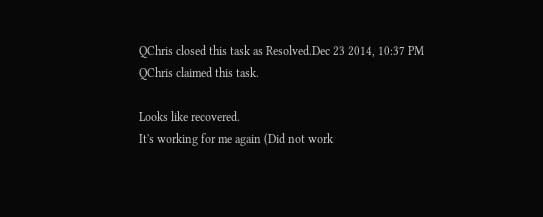QChris closed this task as Resolved.Dec 23 2014, 10:37 PM
QChris claimed this task.

Looks like recovered.
It's working for me again (Did not work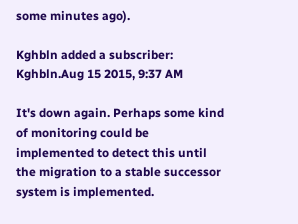some minutes ago).

Kghbln added a subscriber: Kghbln.Aug 15 2015, 9:37 AM

It's down again. Perhaps some kind of monitoring could be implemented to detect this until the migration to a stable successor system is implemented.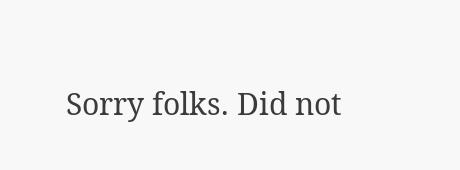Sorry folks. Did not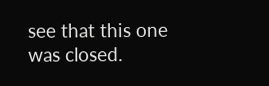see that this one was closed.